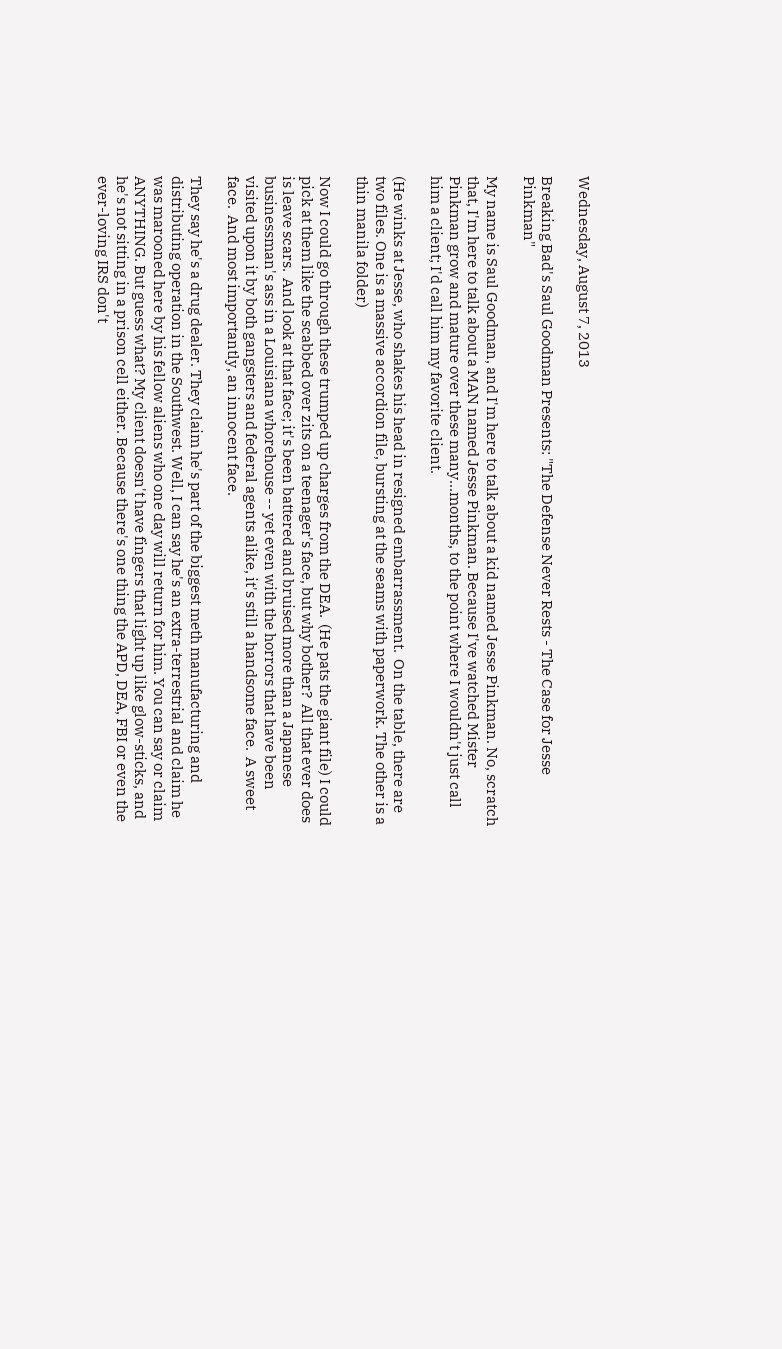Wednesday, August 7, 2013

Breaking Bad's Saul Goodman Presents: "The Defense Never Rests - The Case for Jesse Pinkman"

My name is Saul Goodman, and I'm here to talk about a kid named Jesse Pinkman. No, scratch that, I'm here to talk about a MAN named Jesse Pinkman. Because I've watched Mister Pinkman grow and mature over these many...months, to the point where I wouldn't just call him a client; I'd call him my favorite client.

(He winks at Jesse, who shakes his head in resigned embarrassment.  On the table, there are two files. One is a massive accordion file, bursting at the seams with paperwork. The other is a thin manila folder)

Now I could go through these trumped up charges from the DEA.  (He pats the giant file) I could pick at them like the scabbed over zits on a teenager's face, but why bother?  All that ever does is leave scars.  And look at that face; it's been battered and bruised more than a Japanese businessman's ass in a Louisiana whorehouse -- yet even with the horrors that have been visited upon it by both gangsters and federal agents alike, it's still a handsome face.  A sweet face.  And most importantly, an innocent face.

They say he's a drug dealer. They claim he's part of the biggest meth manufacturing and distributing operation in the Southwest. Well, I can say he's an extra-terrestrial and claim he was marooned here by his fellow aliens who one day will return for him. You can say or claim ANYTHING. But guess what? My client doesn't have fingers that light up like glow-sticks, and he's not sitting in a prison cell either. Because there's one thing the APD, DEA, FBI or even the ever-loving IRS don't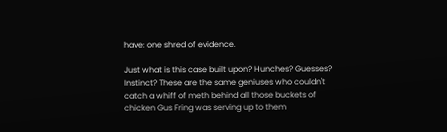have: one shred of evidence.

Just what is this case built upon? Hunches? Guesses? Instinct? These are the same geniuses who couldn't catch a whiff of meth behind all those buckets of chicken Gus Fring was serving up to them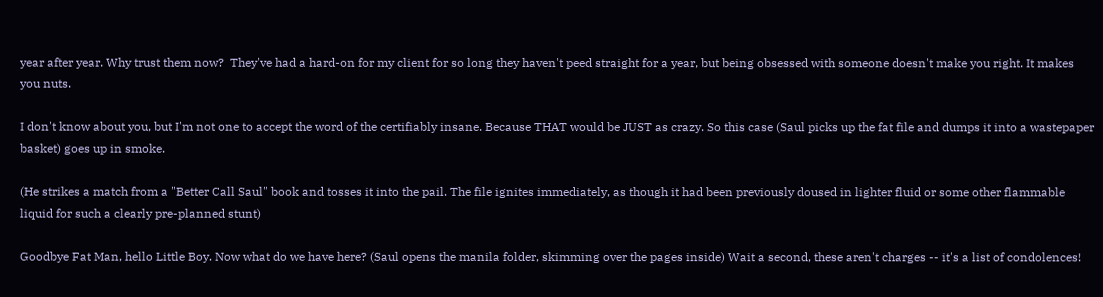year after year. Why trust them now?  They've had a hard-on for my client for so long they haven't peed straight for a year, but being obsessed with someone doesn't make you right. It makes you nuts.

I don't know about you, but I'm not one to accept the word of the certifiably insane. Because THAT would be JUST as crazy. So this case (Saul picks up the fat file and dumps it into a wastepaper basket) goes up in smoke.

(He strikes a match from a "Better Call Saul" book and tosses it into the pail. The file ignites immediately, as though it had been previously doused in lighter fluid or some other flammable liquid for such a clearly pre-planned stunt)

Goodbye Fat Man, hello Little Boy. Now what do we have here? (Saul opens the manila folder, skimming over the pages inside) Wait a second, these aren't charges -- it's a list of condolences!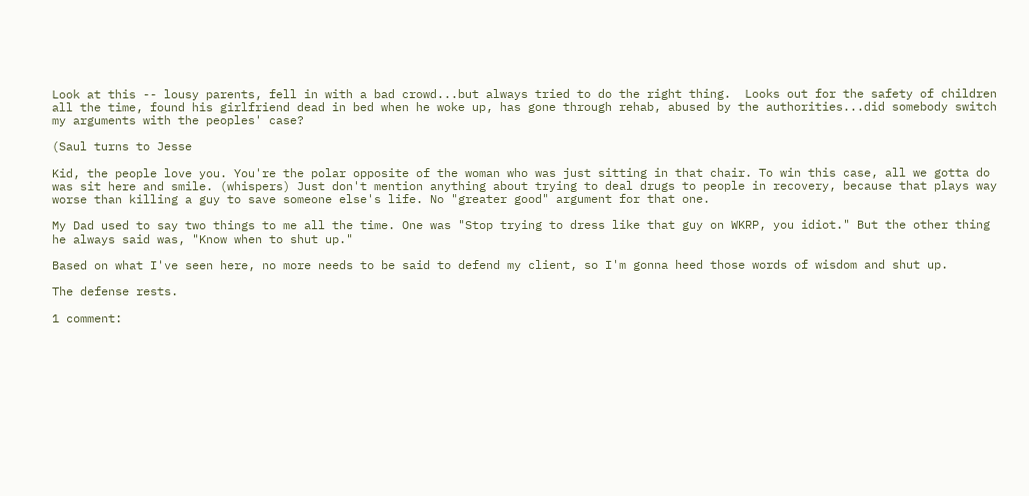Look at this -- lousy parents, fell in with a bad crowd...but always tried to do the right thing.  Looks out for the safety of children all the time, found his girlfriend dead in bed when he woke up, has gone through rehab, abused by the authorities...did somebody switch my arguments with the peoples' case?

(Saul turns to Jesse

Kid, the people love you. You're the polar opposite of the woman who was just sitting in that chair. To win this case, all we gotta do was sit here and smile. (whispers) Just don't mention anything about trying to deal drugs to people in recovery, because that plays way worse than killing a guy to save someone else's life. No "greater good" argument for that one.

My Dad used to say two things to me all the time. One was "Stop trying to dress like that guy on WKRP, you idiot." But the other thing he always said was, "Know when to shut up."

Based on what I've seen here, no more needs to be said to defend my client, so I'm gonna heed those words of wisdom and shut up.

The defense rests.

1 comment: